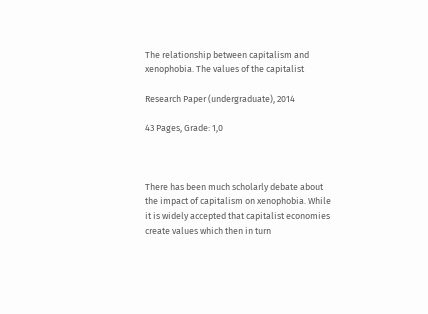The relationship between capitalism and xenophobia. The values of the capitalist

Research Paper (undergraduate), 2014

43 Pages, Grade: 1,0



There has been much scholarly debate about the impact of capitalism on xenophobia. While it is widely accepted that capitalist economies create values which then in turn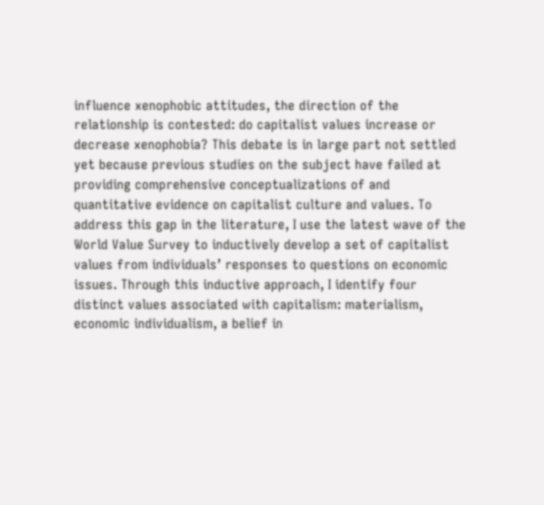influence xenophobic attitudes, the direction of the relationship is contested: do capitalist values increase or decrease xenophobia? This debate is in large part not settled yet because previous studies on the subject have failed at providing comprehensive conceptualizations of and quantitative evidence on capitalist culture and values. To address this gap in the literature, I use the latest wave of the World Value Survey to inductively develop a set of capitalist values from individuals’ responses to questions on economic issues. Through this inductive approach, I identify four distinct values associated with capitalism: materialism, economic individualism, a belief in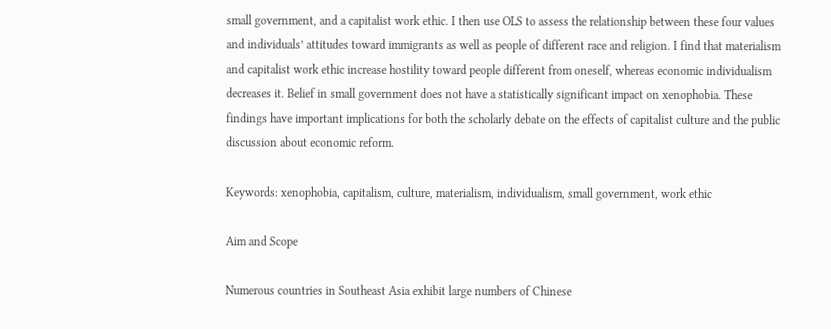small government, and a capitalist work ethic. I then use OLS to assess the relationship between these four values and individuals’ attitudes toward immigrants as well as people of different race and religion. I find that materialism and capitalist work ethic increase hostility toward people different from oneself, whereas economic individualism decreases it. Belief in small government does not have a statistically significant impact on xenophobia. These findings have important implications for both the scholarly debate on the effects of capitalist culture and the public discussion about economic reform.

Keywords: xenophobia, capitalism, culture, materialism, individualism, small government, work ethic

Aim and Scope

Numerous countries in Southeast Asia exhibit large numbers of Chinese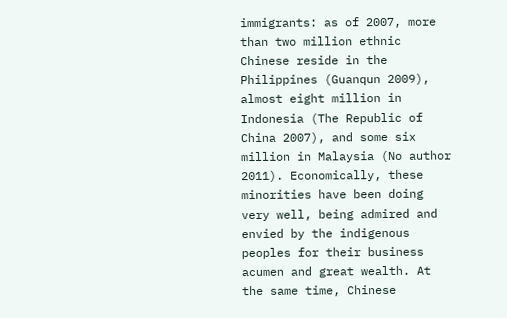immigrants: as of 2007, more than two million ethnic Chinese reside in the Philippines (Guanqun 2009), almost eight million in Indonesia (The Republic of China 2007), and some six million in Malaysia (No author 2011). Economically, these minorities have been doing very well, being admired and envied by the indigenous peoples for their business acumen and great wealth. At the same time, Chinese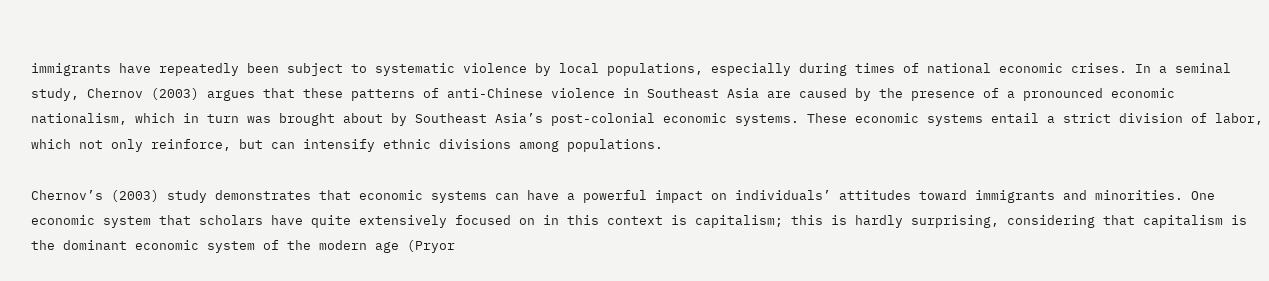immigrants have repeatedly been subject to systematic violence by local populations, especially during times of national economic crises. In a seminal study, Chernov (2003) argues that these patterns of anti-Chinese violence in Southeast Asia are caused by the presence of a pronounced economic nationalism, which in turn was brought about by Southeast Asia’s post-colonial economic systems. These economic systems entail a strict division of labor, which not only reinforce, but can intensify ethnic divisions among populations.

Chernov’s (2003) study demonstrates that economic systems can have a powerful impact on individuals’ attitudes toward immigrants and minorities. One economic system that scholars have quite extensively focused on in this context is capitalism; this is hardly surprising, considering that capitalism is the dominant economic system of the modern age (Pryor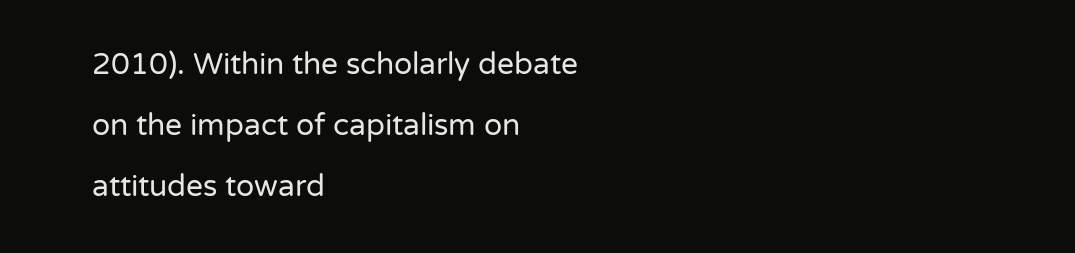2010). Within the scholarly debate on the impact of capitalism on attitudes toward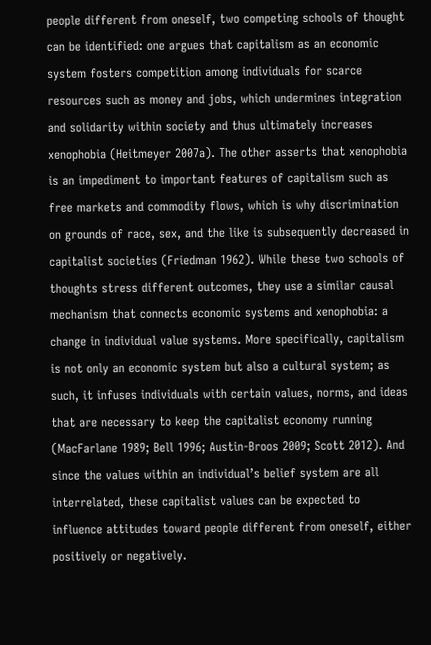people different from oneself, two competing schools of thought can be identified: one argues that capitalism as an economic system fosters competition among individuals for scarce resources such as money and jobs, which undermines integration and solidarity within society and thus ultimately increases xenophobia (Heitmeyer 2007a). The other asserts that xenophobia is an impediment to important features of capitalism such as free markets and commodity flows, which is why discrimination on grounds of race, sex, and the like is subsequently decreased in capitalist societies (Friedman 1962). While these two schools of thoughts stress different outcomes, they use a similar causal mechanism that connects economic systems and xenophobia: a change in individual value systems. More specifically, capitalism is not only an economic system but also a cultural system; as such, it infuses individuals with certain values, norms, and ideas that are necessary to keep the capitalist economy running (MacFarlane 1989; Bell 1996; Austin-Broos 2009; Scott 2012). And since the values within an individual’s belief system are all interrelated, these capitalist values can be expected to influence attitudes toward people different from oneself, either positively or negatively.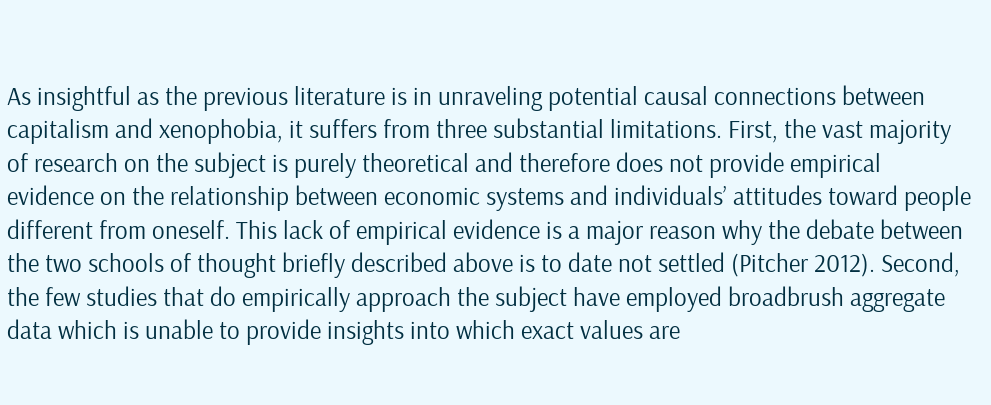As insightful as the previous literature is in unraveling potential causal connections between capitalism and xenophobia, it suffers from three substantial limitations. First, the vast majority of research on the subject is purely theoretical and therefore does not provide empirical evidence on the relationship between economic systems and individuals’ attitudes toward people different from oneself. This lack of empirical evidence is a major reason why the debate between the two schools of thought briefly described above is to date not settled (Pitcher 2012). Second, the few studies that do empirically approach the subject have employed broadbrush aggregate data which is unable to provide insights into which exact values are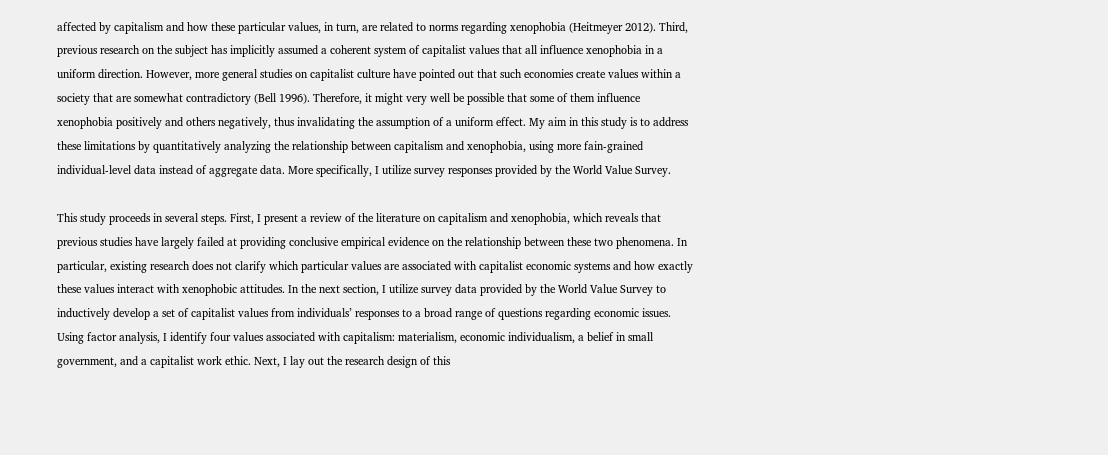affected by capitalism and how these particular values, in turn, are related to norms regarding xenophobia (Heitmeyer 2012). Third, previous research on the subject has implicitly assumed a coherent system of capitalist values that all influence xenophobia in a uniform direction. However, more general studies on capitalist culture have pointed out that such economies create values within a society that are somewhat contradictory (Bell 1996). Therefore, it might very well be possible that some of them influence xenophobia positively and others negatively, thus invalidating the assumption of a uniform effect. My aim in this study is to address these limitations by quantitatively analyzing the relationship between capitalism and xenophobia, using more fain-grained individual-level data instead of aggregate data. More specifically, I utilize survey responses provided by the World Value Survey.

This study proceeds in several steps. First, I present a review of the literature on capitalism and xenophobia, which reveals that previous studies have largely failed at providing conclusive empirical evidence on the relationship between these two phenomena. In particular, existing research does not clarify which particular values are associated with capitalist economic systems and how exactly these values interact with xenophobic attitudes. In the next section, I utilize survey data provided by the World Value Survey to inductively develop a set of capitalist values from individuals’ responses to a broad range of questions regarding economic issues. Using factor analysis, I identify four values associated with capitalism: materialism, economic individualism, a belief in small government, and a capitalist work ethic. Next, I lay out the research design of this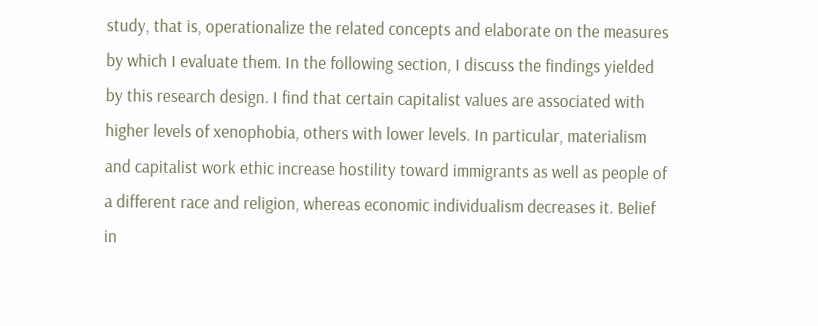study, that is, operationalize the related concepts and elaborate on the measures by which I evaluate them. In the following section, I discuss the findings yielded by this research design. I find that certain capitalist values are associated with higher levels of xenophobia, others with lower levels. In particular, materialism and capitalist work ethic increase hostility toward immigrants as well as people of a different race and religion, whereas economic individualism decreases it. Belief in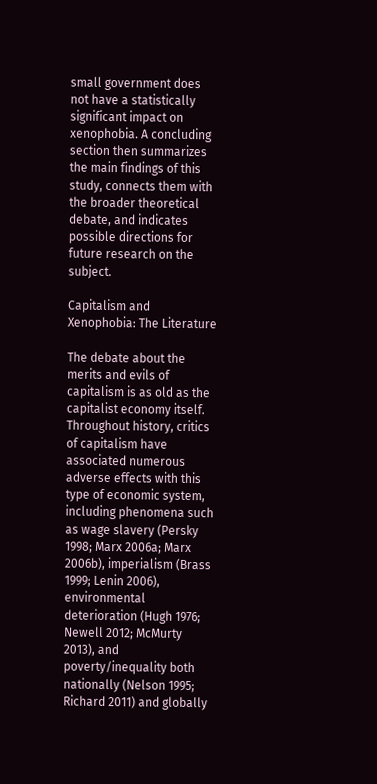small government does not have a statistically significant impact on xenophobia. A concluding section then summarizes the main findings of this study, connects them with the broader theoretical debate, and indicates possible directions for future research on the subject.

Capitalism and Xenophobia: The Literature

The debate about the merits and evils of capitalism is as old as the capitalist economy itself. Throughout history, critics of capitalism have associated numerous adverse effects with this type of economic system, including phenomena such as wage slavery (Persky 1998; Marx 2006a; Marx 2006b), imperialism (Brass 1999; Lenin 2006), environmental deterioration (Hugh 1976; Newell 2012; McMurty 2013), and poverty/inequality both nationally (Nelson 1995; Richard 2011) and globally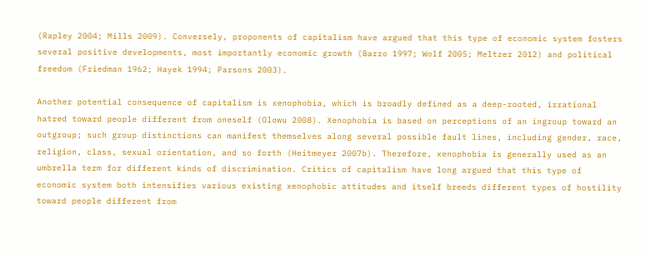(Rapley 2004; Mills 2009). Conversely, proponents of capitalism have argued that this type of economic system fosters several positive developments, most importantly economic growth (Barro 1997; Wolf 2005; Meltzer 2012) and political freedom (Friedman 1962; Hayek 1994; Parsons 2003).

Another potential consequence of capitalism is xenophobia, which is broadly defined as a deep-rooted, irrational hatred toward people different from oneself (Olowu 2008). Xenophobia is based on perceptions of an ingroup toward an outgroup; such group distinctions can manifest themselves along several possible fault lines, including gender, race, religion, class, sexual orientation, and so forth (Heitmeyer 2007b). Therefore, xenophobia is generally used as an umbrella term for different kinds of discrimination. Critics of capitalism have long argued that this type of economic system both intensifies various existing xenophobic attitudes and itself breeds different types of hostility toward people different from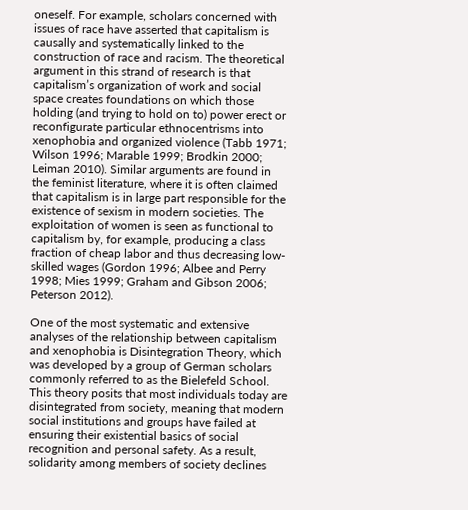oneself. For example, scholars concerned with issues of race have asserted that capitalism is causally and systematically linked to the construction of race and racism. The theoretical argument in this strand of research is that capitalism’s organization of work and social space creates foundations on which those holding (and trying to hold on to) power erect or reconfigurate particular ethnocentrisms into xenophobia and organized violence (Tabb 1971; Wilson 1996; Marable 1999; Brodkin 2000; Leiman 2010). Similar arguments are found in the feminist literature, where it is often claimed that capitalism is in large part responsible for the existence of sexism in modern societies. The exploitation of women is seen as functional to capitalism by, for example, producing a class fraction of cheap labor and thus decreasing low-skilled wages (Gordon 1996; Albee and Perry 1998; Mies 1999; Graham and Gibson 2006; Peterson 2012).

One of the most systematic and extensive analyses of the relationship between capitalism and xenophobia is Disintegration Theory, which was developed by a group of German scholars commonly referred to as the Bielefeld School. This theory posits that most individuals today are disintegrated from society, meaning that modern social institutions and groups have failed at ensuring their existential basics of social recognition and personal safety. As a result, solidarity among members of society declines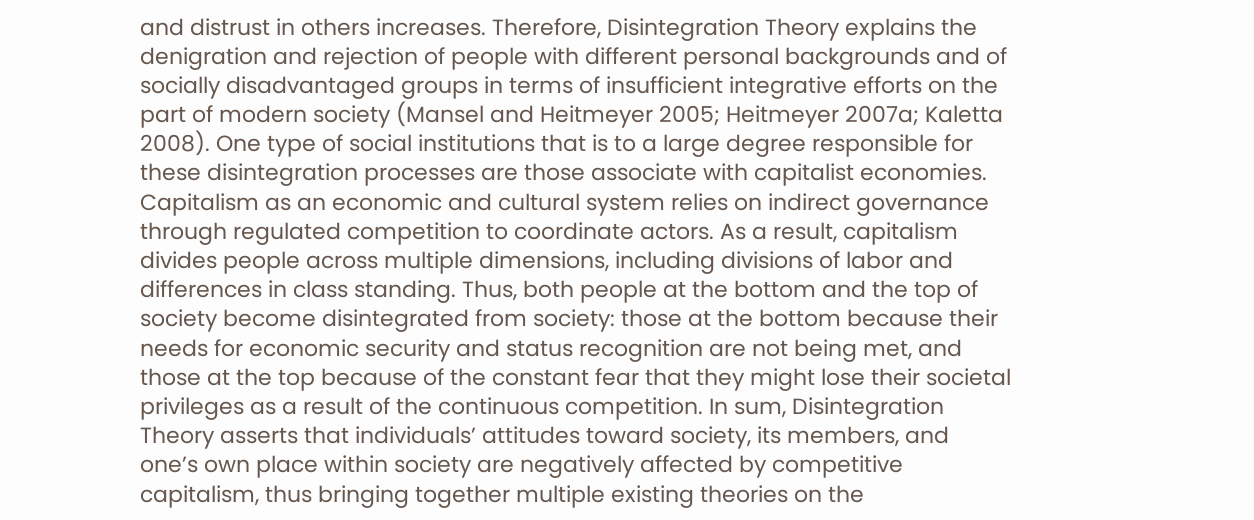and distrust in others increases. Therefore, Disintegration Theory explains the denigration and rejection of people with different personal backgrounds and of socially disadvantaged groups in terms of insufficient integrative efforts on the part of modern society (Mansel and Heitmeyer 2005; Heitmeyer 2007a; Kaletta 2008). One type of social institutions that is to a large degree responsible for these disintegration processes are those associate with capitalist economies. Capitalism as an economic and cultural system relies on indirect governance through regulated competition to coordinate actors. As a result, capitalism divides people across multiple dimensions, including divisions of labor and differences in class standing. Thus, both people at the bottom and the top of society become disintegrated from society: those at the bottom because their needs for economic security and status recognition are not being met, and those at the top because of the constant fear that they might lose their societal privileges as a result of the continuous competition. In sum, Disintegration Theory asserts that individuals’ attitudes toward society, its members, and one’s own place within society are negatively affected by competitive capitalism, thus bringing together multiple existing theories on the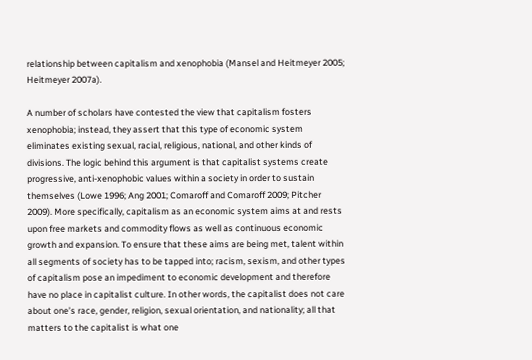relationship between capitalism and xenophobia (Mansel and Heitmeyer 2005; Heitmeyer 2007a).

A number of scholars have contested the view that capitalism fosters xenophobia; instead, they assert that this type of economic system eliminates existing sexual, racial, religious, national, and other kinds of divisions. The logic behind this argument is that capitalist systems create progressive, anti-xenophobic values within a society in order to sustain themselves (Lowe 1996; Ang 2001; Comaroff and Comaroff 2009; Pitcher 2009). More specifically, capitalism as an economic system aims at and rests upon free markets and commodity flows as well as continuous economic growth and expansion. To ensure that these aims are being met, talent within all segments of society has to be tapped into; racism, sexism, and other types of capitalism pose an impediment to economic development and therefore have no place in capitalist culture. In other words, the capitalist does not care about one’s race, gender, religion, sexual orientation, and nationality; all that matters to the capitalist is what one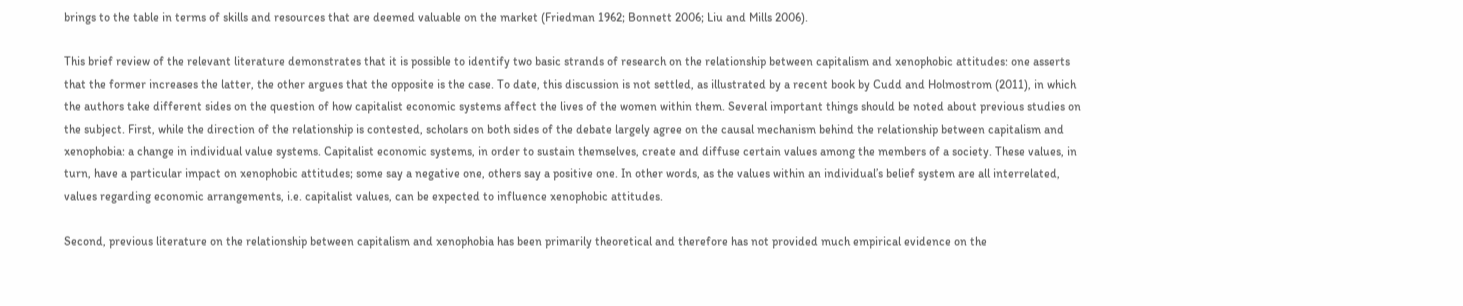brings to the table in terms of skills and resources that are deemed valuable on the market (Friedman 1962; Bonnett 2006; Liu and Mills 2006).

This brief review of the relevant literature demonstrates that it is possible to identify two basic strands of research on the relationship between capitalism and xenophobic attitudes: one asserts that the former increases the latter, the other argues that the opposite is the case. To date, this discussion is not settled, as illustrated by a recent book by Cudd and Holmostrom (2011), in which the authors take different sides on the question of how capitalist economic systems affect the lives of the women within them. Several important things should be noted about previous studies on the subject. First, while the direction of the relationship is contested, scholars on both sides of the debate largely agree on the causal mechanism behind the relationship between capitalism and xenophobia: a change in individual value systems. Capitalist economic systems, in order to sustain themselves, create and diffuse certain values among the members of a society. These values, in turn, have a particular impact on xenophobic attitudes; some say a negative one, others say a positive one. In other words, as the values within an individual’s belief system are all interrelated, values regarding economic arrangements, i.e. capitalist values, can be expected to influence xenophobic attitudes.

Second, previous literature on the relationship between capitalism and xenophobia has been primarily theoretical and therefore has not provided much empirical evidence on the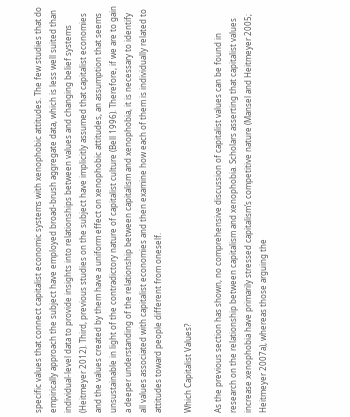specific values that connect capitalist economic systems with xenophobic attitudes. The few studies that do empirically approach the subject have employed broad-brush aggregate data, which is less well suited than individual-level data to provide insights into relationships between values and changing belief systems (Heitmeyer 2012). Third, previous studies on the subject have implicitly assumed that capitalist economies and the values created by them have a uniform effect on xenophobic attitudes, an assumption that seems unsustainable in light of the contradictory nature of capitalist culture (Bell 1996). Therefore, if we are to gain a deeper understanding of the relationship between capitalism and xenophobia, it is necessary to identify all values associated with capitalist economies and then examine how each of them is individually related to attitudes toward people different from oneself.

Which Capitalist Values?

As the previous section has shown, no comprehensive discussion of capitalist values can be found in research on the relationship between capitalism and xenophobia. Scholars asserting that capitalist values increase xenophobia have primarily stressed capitalism’s competitive nature (Mansel and Heitmeyer 2005; Heitmeyer 2007a), whereas those arguing the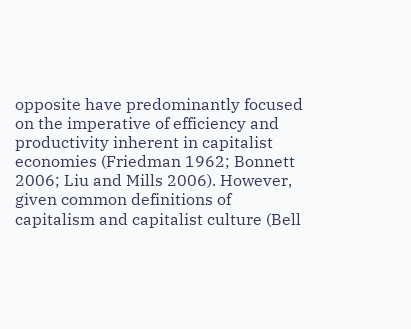opposite have predominantly focused on the imperative of efficiency and productivity inherent in capitalist economies (Friedman 1962; Bonnett 2006; Liu and Mills 2006). However, given common definitions of capitalism and capitalist culture (Bell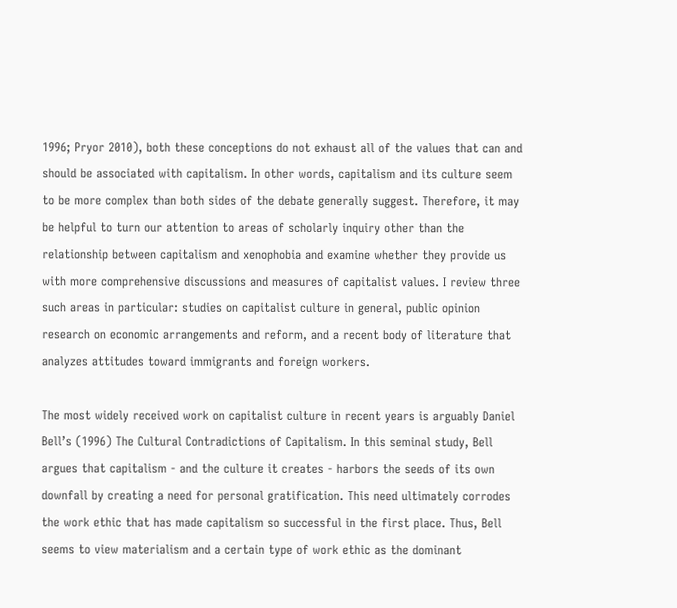1996; Pryor 2010), both these conceptions do not exhaust all of the values that can and should be associated with capitalism. In other words, capitalism and its culture seem to be more complex than both sides of the debate generally suggest. Therefore, it may be helpful to turn our attention to areas of scholarly inquiry other than the relationship between capitalism and xenophobia and examine whether they provide us with more comprehensive discussions and measures of capitalist values. I review three such areas in particular: studies on capitalist culture in general, public opinion research on economic arrangements and reform, and a recent body of literature that analyzes attitudes toward immigrants and foreign workers.

The most widely received work on capitalist culture in recent years is arguably Daniel Bell’s (1996) The Cultural Contradictions of Capitalism. In this seminal study, Bell argues that capitalism - and the culture it creates - harbors the seeds of its own downfall by creating a need for personal gratification. This need ultimately corrodes the work ethic that has made capitalism so successful in the first place. Thus, Bell seems to view materialism and a certain type of work ethic as the dominant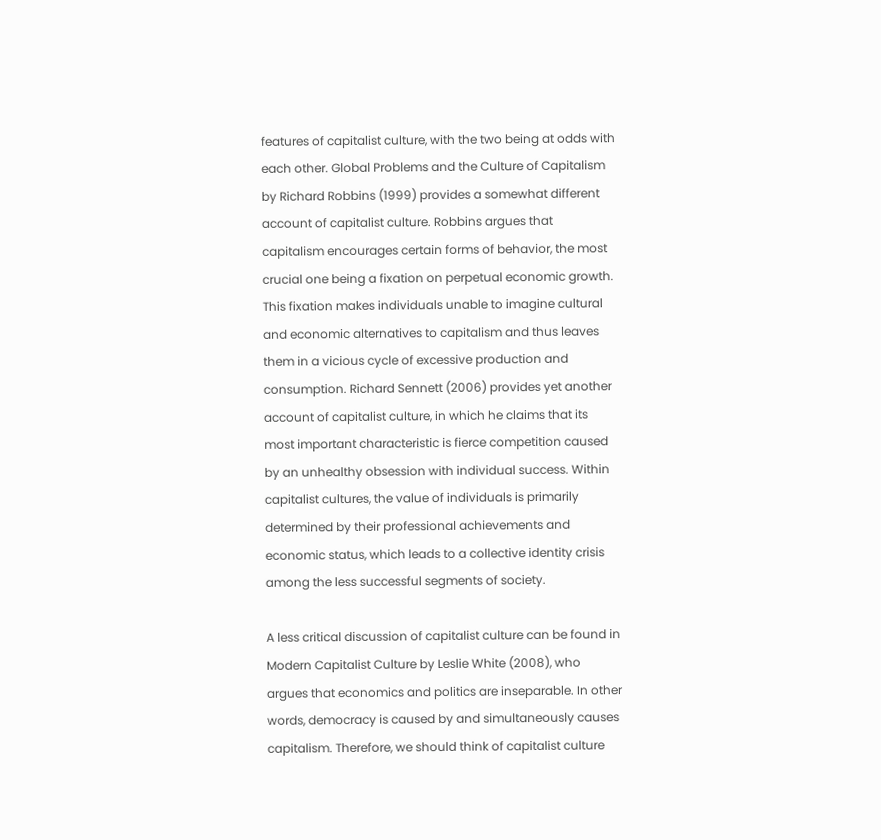features of capitalist culture, with the two being at odds with each other. Global Problems and the Culture of Capitalism by Richard Robbins (1999) provides a somewhat different account of capitalist culture. Robbins argues that capitalism encourages certain forms of behavior, the most crucial one being a fixation on perpetual economic growth. This fixation makes individuals unable to imagine cultural and economic alternatives to capitalism and thus leaves them in a vicious cycle of excessive production and consumption. Richard Sennett (2006) provides yet another account of capitalist culture, in which he claims that its most important characteristic is fierce competition caused by an unhealthy obsession with individual success. Within capitalist cultures, the value of individuals is primarily determined by their professional achievements and economic status, which leads to a collective identity crisis among the less successful segments of society.

A less critical discussion of capitalist culture can be found in Modern Capitalist Culture by Leslie White (2008), who argues that economics and politics are inseparable. In other words, democracy is caused by and simultaneously causes capitalism. Therefore, we should think of capitalist culture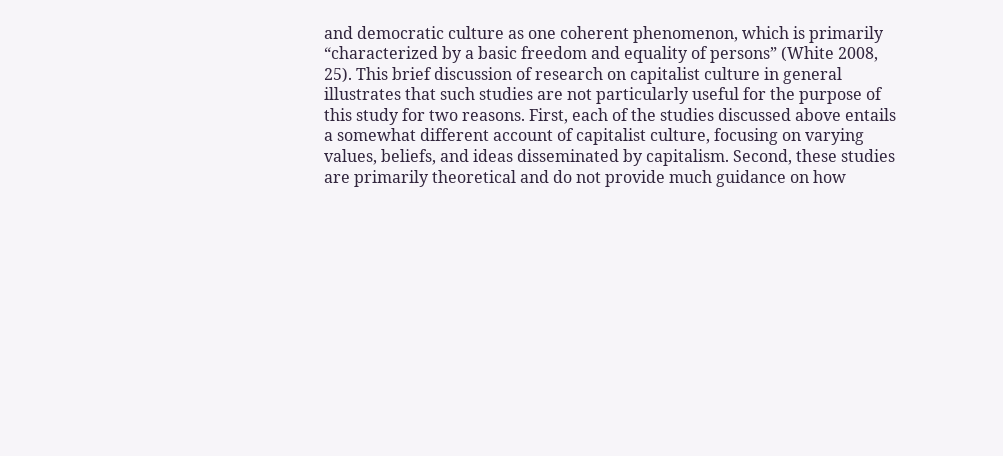and democratic culture as one coherent phenomenon, which is primarily “characterized by a basic freedom and equality of persons” (White 2008, 25). This brief discussion of research on capitalist culture in general illustrates that such studies are not particularly useful for the purpose of this study for two reasons. First, each of the studies discussed above entails a somewhat different account of capitalist culture, focusing on varying values, beliefs, and ideas disseminated by capitalism. Second, these studies are primarily theoretical and do not provide much guidance on how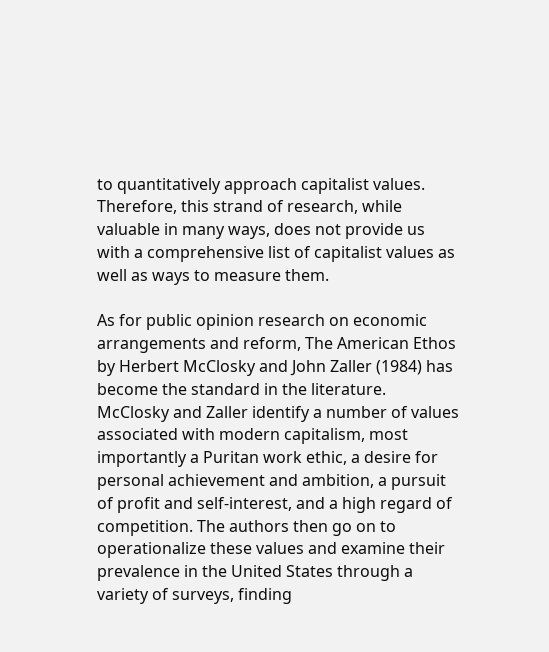to quantitatively approach capitalist values. Therefore, this strand of research, while valuable in many ways, does not provide us with a comprehensive list of capitalist values as well as ways to measure them.

As for public opinion research on economic arrangements and reform, The American Ethos by Herbert McClosky and John Zaller (1984) has become the standard in the literature. McClosky and Zaller identify a number of values associated with modern capitalism, most importantly a Puritan work ethic, a desire for personal achievement and ambition, a pursuit of profit and self-interest, and a high regard of competition. The authors then go on to operationalize these values and examine their prevalence in the United States through a variety of surveys, finding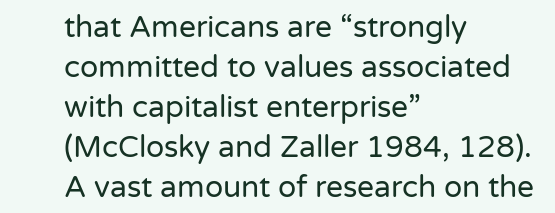that Americans are “strongly committed to values associated with capitalist enterprise” (McClosky and Zaller 1984, 128). A vast amount of research on the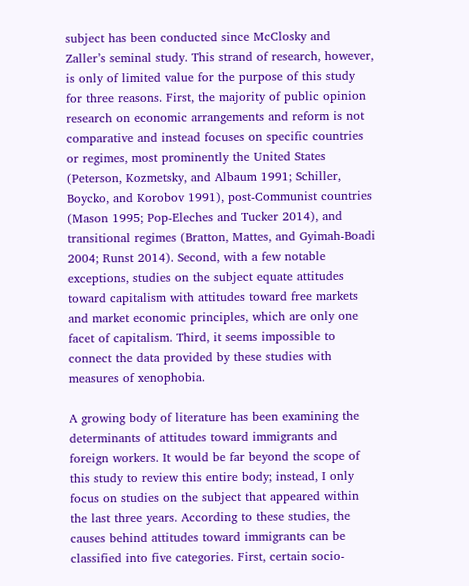subject has been conducted since McClosky and Zaller’s seminal study. This strand of research, however, is only of limited value for the purpose of this study for three reasons. First, the majority of public opinion research on economic arrangements and reform is not comparative and instead focuses on specific countries or regimes, most prominently the United States (Peterson, Kozmetsky, and Albaum 1991; Schiller, Boycko, and Korobov 1991), post-Communist countries (Mason 1995; Pop-Eleches and Tucker 2014), and transitional regimes (Bratton, Mattes, and Gyimah-Boadi 2004; Runst 2014). Second, with a few notable exceptions, studies on the subject equate attitudes toward capitalism with attitudes toward free markets and market economic principles, which are only one facet of capitalism. Third, it seems impossible to connect the data provided by these studies with measures of xenophobia.

A growing body of literature has been examining the determinants of attitudes toward immigrants and foreign workers. It would be far beyond the scope of this study to review this entire body; instead, I only focus on studies on the subject that appeared within the last three years. According to these studies, the causes behind attitudes toward immigrants can be classified into five categories. First, certain socio-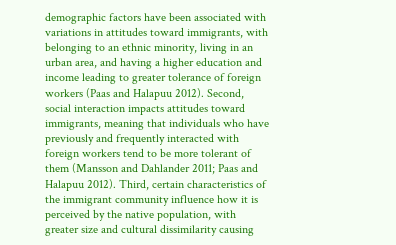demographic factors have been associated with variations in attitudes toward immigrants, with belonging to an ethnic minority, living in an urban area, and having a higher education and income leading to greater tolerance of foreign workers (Paas and Halapuu 2012). Second, social interaction impacts attitudes toward immigrants, meaning that individuals who have previously and frequently interacted with foreign workers tend to be more tolerant of them (Mansson and Dahlander 2011; Paas and Halapuu 2012). Third, certain characteristics of the immigrant community influence how it is perceived by the native population, with greater size and cultural dissimilarity causing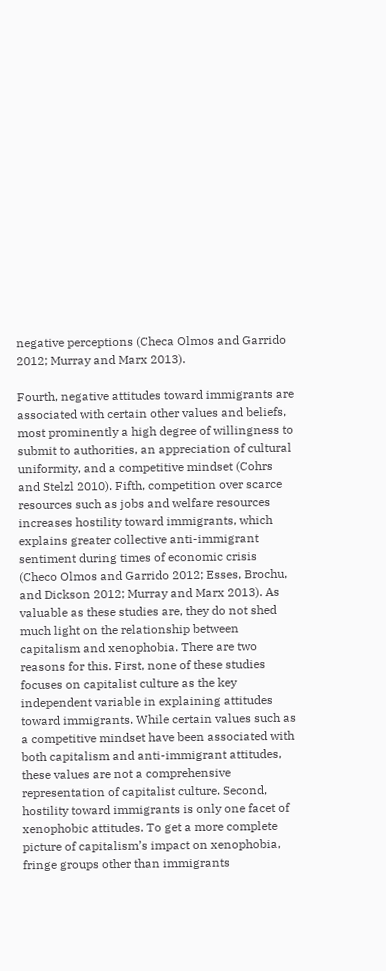negative perceptions (Checa Olmos and Garrido 2012; Murray and Marx 2013).

Fourth, negative attitudes toward immigrants are associated with certain other values and beliefs, most prominently a high degree of willingness to submit to authorities, an appreciation of cultural uniformity, and a competitive mindset (Cohrs and Stelzl 2010). Fifth, competition over scarce resources such as jobs and welfare resources increases hostility toward immigrants, which explains greater collective anti-immigrant sentiment during times of economic crisis (Checo Olmos and Garrido 2012; Esses, Brochu, and Dickson 2012; Murray and Marx 2013). As valuable as these studies are, they do not shed much light on the relationship between capitalism and xenophobia. There are two reasons for this. First, none of these studies focuses on capitalist culture as the key independent variable in explaining attitudes toward immigrants. While certain values such as a competitive mindset have been associated with both capitalism and anti-immigrant attitudes, these values are not a comprehensive representation of capitalist culture. Second, hostility toward immigrants is only one facet of xenophobic attitudes. To get a more complete picture of capitalism’s impact on xenophobia, fringe groups other than immigrants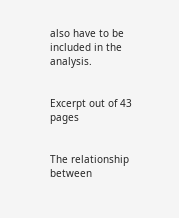also have to be included in the analysis.


Excerpt out of 43 pages


The relationship between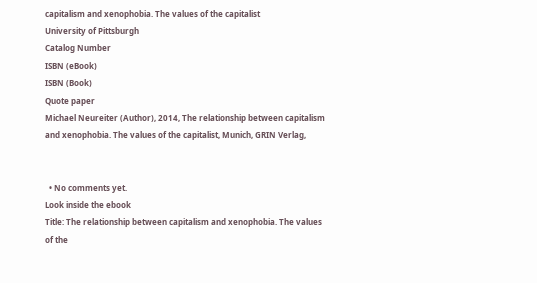capitalism and xenophobia. The values of the capitalist
University of Pittsburgh
Catalog Number
ISBN (eBook)
ISBN (Book)
Quote paper
Michael Neureiter (Author), 2014, The relationship between capitalism and xenophobia. The values of the capitalist, Munich, GRIN Verlag,


  • No comments yet.
Look inside the ebook
Title: The relationship between capitalism and xenophobia. The values of the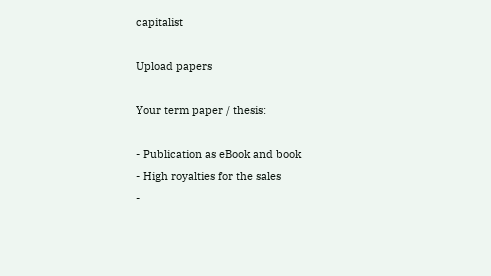capitalist

Upload papers

Your term paper / thesis:

- Publication as eBook and book
- High royalties for the sales
-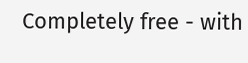Completely free - with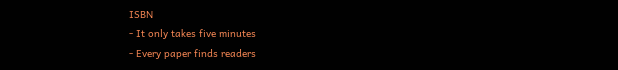ISBN
- It only takes five minutes
- Every paper finds readers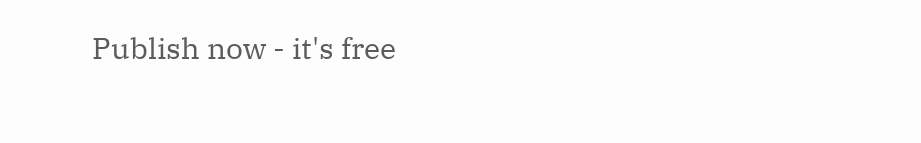Publish now - it's free